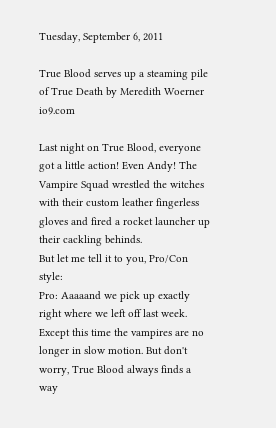Tuesday, September 6, 2011

True Blood serves up a steaming pile of True Death by Meredith Woerner io9.com

Last night on True Blood, everyone got a little action! Even Andy! The Vampire Squad wrestled the witches with their custom leather fingerless gloves and fired a rocket launcher up their cackling behinds.
But let me tell it to you, Pro/Con style:
Pro: Aaaaand we pick up exactly right where we left off last week. Except this time the vampires are no longer in slow motion. But don't worry, True Blood always finds a way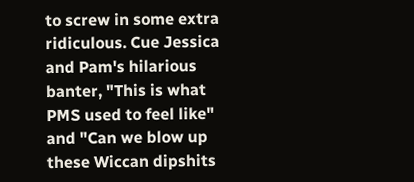to screw in some extra ridiculous. Cue Jessica and Pam's hilarious banter, "This is what PMS used to feel like" and "Can we blow up these Wiccan dipshits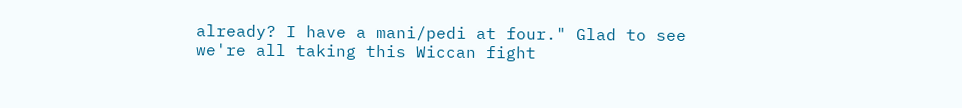already? I have a mani/pedi at four." Glad to see we're all taking this Wiccan fight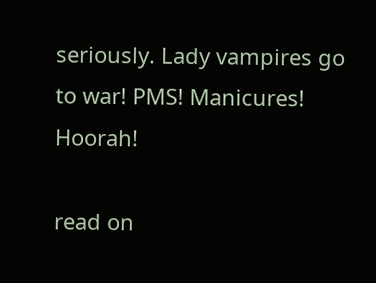seriously. Lady vampires go to war! PMS! Manicures! Hoorah!

read on